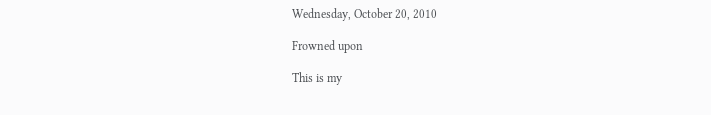Wednesday, October 20, 2010

Frowned upon

This is my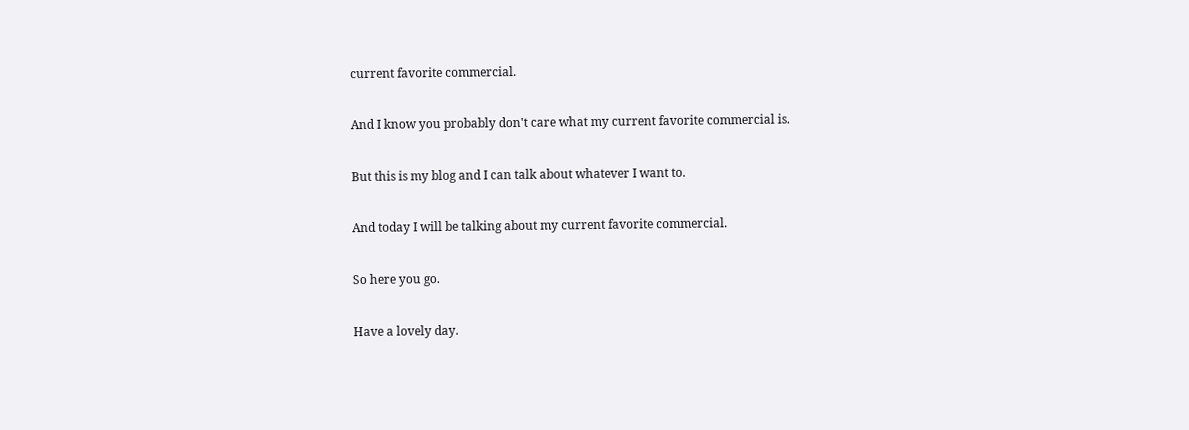current favorite commercial.

And I know you probably don't care what my current favorite commercial is.

But this is my blog and I can talk about whatever I want to.

And today I will be talking about my current favorite commercial.

So here you go.

Have a lovely day.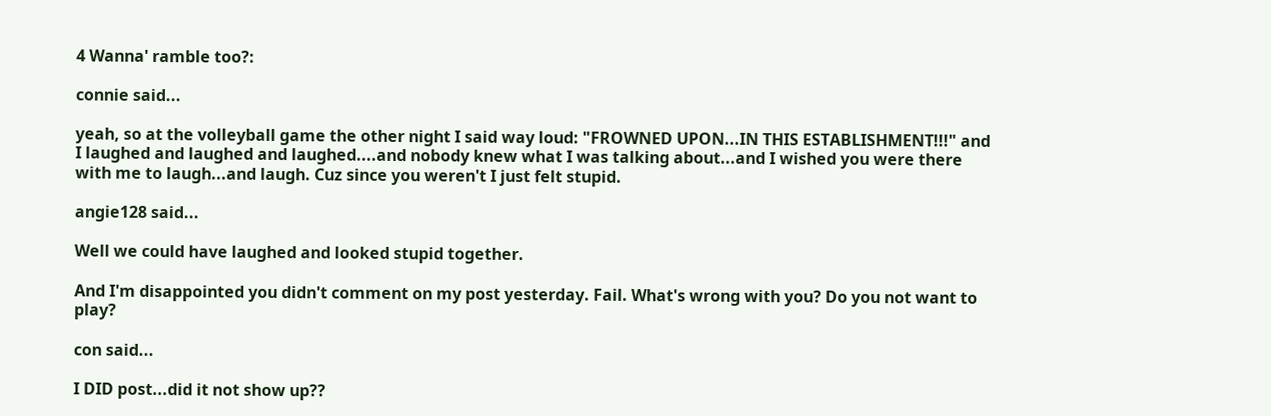4 Wanna' ramble too?:

connie said...

yeah, so at the volleyball game the other night I said way loud: "FROWNED UPON...IN THIS ESTABLISHMENT!!!" and I laughed and laughed and laughed....and nobody knew what I was talking about...and I wished you were there with me to laugh...and laugh. Cuz since you weren't I just felt stupid.

angie128 said...

Well we could have laughed and looked stupid together.

And I'm disappointed you didn't comment on my post yesterday. Fail. What's wrong with you? Do you not want to play?

con said...

I DID post...did it not show up??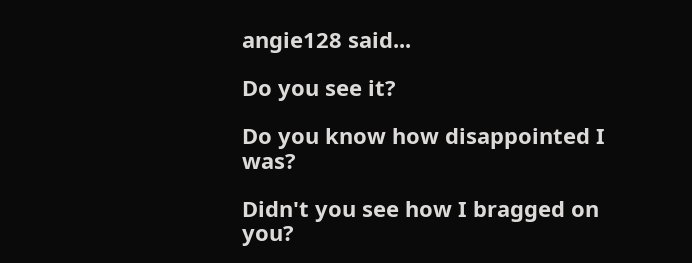angie128 said...

Do you see it?

Do you know how disappointed I was?

Didn't you see how I bragged on you?